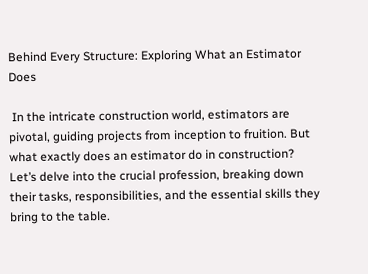Behind Every Structure: Exploring What an Estimator Does

 In the intricate construction world, estimators are pivotal, guiding projects from inception to fruition. But what exactly does an estimator do in construction? Let’s delve into the crucial profession, breaking down their tasks, responsibilities, and the essential skills they bring to the table.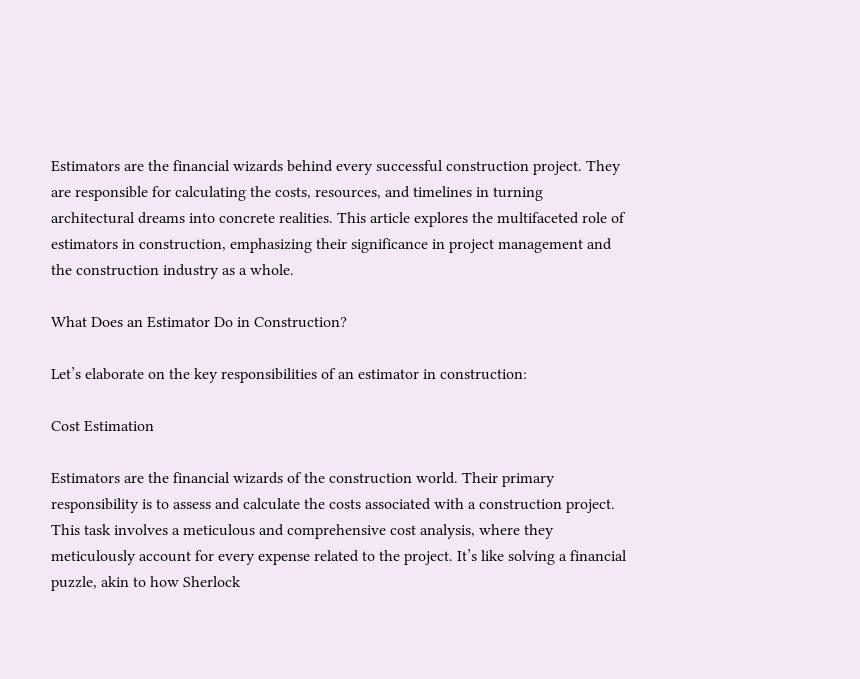Estimators are the financial wizards behind every successful construction project. They are responsible for calculating the costs, resources, and timelines in turning architectural dreams into concrete realities. This article explores the multifaceted role of estimators in construction, emphasizing their significance in project management and the construction industry as a whole.

What Does an Estimator Do in Construction?

Let’s elaborate on the key responsibilities of an estimator in construction:

Cost Estimation

Estimators are the financial wizards of the construction world. Their primary responsibility is to assess and calculate the costs associated with a construction project. This task involves a meticulous and comprehensive cost analysis, where they meticulously account for every expense related to the project. It’s like solving a financial puzzle, akin to how Sherlock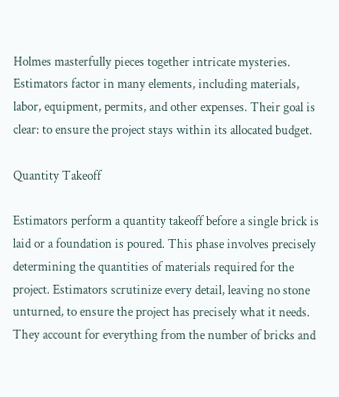Holmes masterfully pieces together intricate mysteries. Estimators factor in many elements, including materials, labor, equipment, permits, and other expenses. Their goal is clear: to ensure the project stays within its allocated budget.

Quantity Takeoff

Estimators perform a quantity takeoff before a single brick is laid or a foundation is poured. This phase involves precisely determining the quantities of materials required for the project. Estimators scrutinize every detail, leaving no stone unturned, to ensure the project has precisely what it needs. They account for everything from the number of bricks and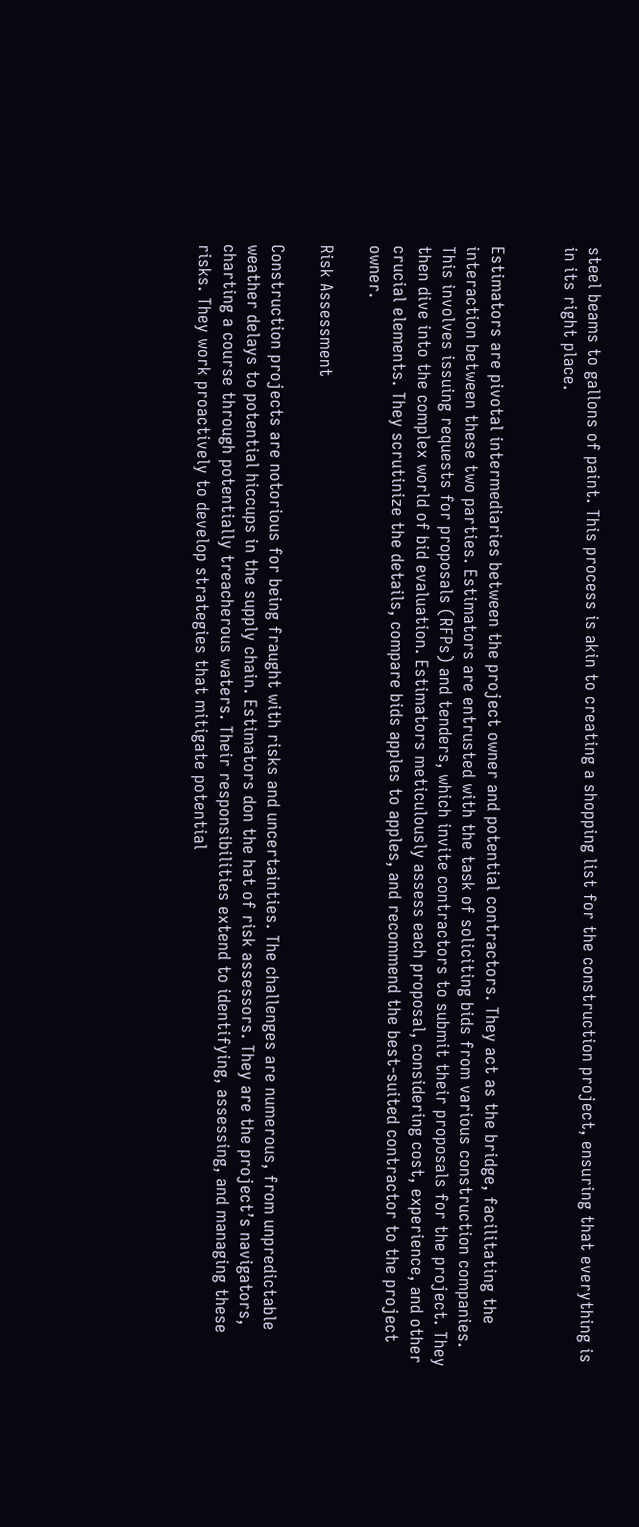steel beams to gallons of paint. This process is akin to creating a shopping list for the construction project, ensuring that everything is in its right place.


Estimators are pivotal intermediaries between the project owner and potential contractors. They act as the bridge, facilitating the interaction between these two parties. Estimators are entrusted with the task of soliciting bids from various construction companies. This involves issuing requests for proposals (RFPs) and tenders, which invite contractors to submit their proposals for the project. They then dive into the complex world of bid evaluation. Estimators meticulously assess each proposal, considering cost, experience, and other crucial elements. They scrutinize the details, compare bids apples to apples, and recommend the best-suited contractor to the project owner.

Risk Assessment

Construction projects are notorious for being fraught with risks and uncertainties. The challenges are numerous, from unpredictable weather delays to potential hiccups in the supply chain. Estimators don the hat of risk assessors. They are the project’s navigators, charting a course through potentially treacherous waters. Their responsibilities extend to identifying, assessing, and managing these risks. They work proactively to develop strategies that mitigate potential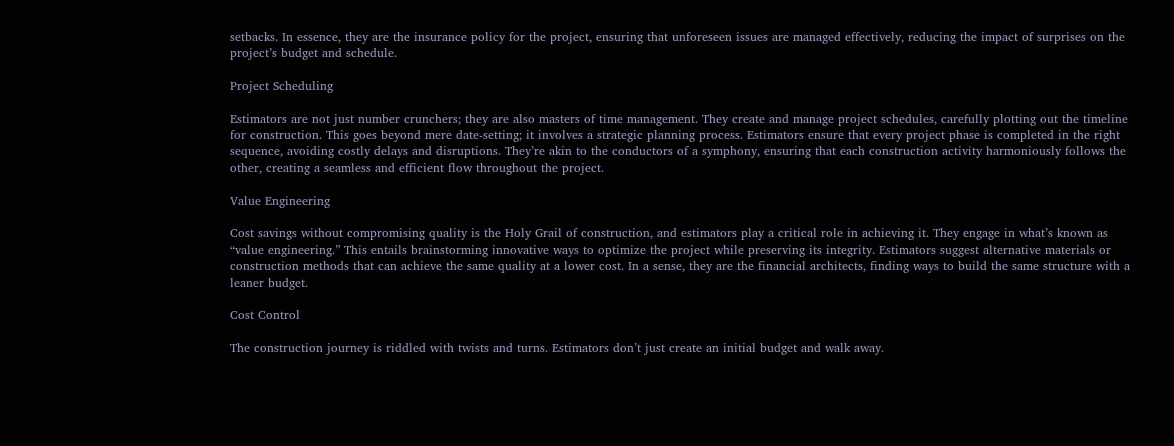setbacks. In essence, they are the insurance policy for the project, ensuring that unforeseen issues are managed effectively, reducing the impact of surprises on the project’s budget and schedule.

Project Scheduling

Estimators are not just number crunchers; they are also masters of time management. They create and manage project schedules, carefully plotting out the timeline for construction. This goes beyond mere date-setting; it involves a strategic planning process. Estimators ensure that every project phase is completed in the right sequence, avoiding costly delays and disruptions. They’re akin to the conductors of a symphony, ensuring that each construction activity harmoniously follows the other, creating a seamless and efficient flow throughout the project.

Value Engineering

Cost savings without compromising quality is the Holy Grail of construction, and estimators play a critical role in achieving it. They engage in what’s known as “value engineering.” This entails brainstorming innovative ways to optimize the project while preserving its integrity. Estimators suggest alternative materials or construction methods that can achieve the same quality at a lower cost. In a sense, they are the financial architects, finding ways to build the same structure with a leaner budget.

Cost Control

The construction journey is riddled with twists and turns. Estimators don’t just create an initial budget and walk away.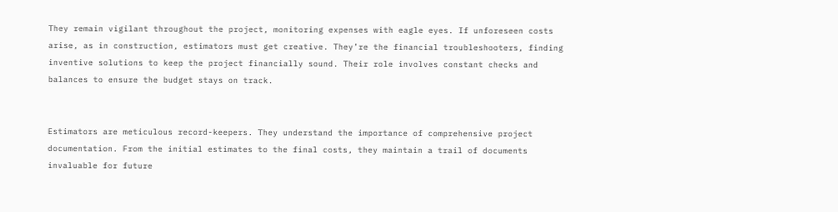They remain vigilant throughout the project, monitoring expenses with eagle eyes. If unforeseen costs arise, as in construction, estimators must get creative. They’re the financial troubleshooters, finding inventive solutions to keep the project financially sound. Their role involves constant checks and balances to ensure the budget stays on track.


Estimators are meticulous record-keepers. They understand the importance of comprehensive project documentation. From the initial estimates to the final costs, they maintain a trail of documents invaluable for future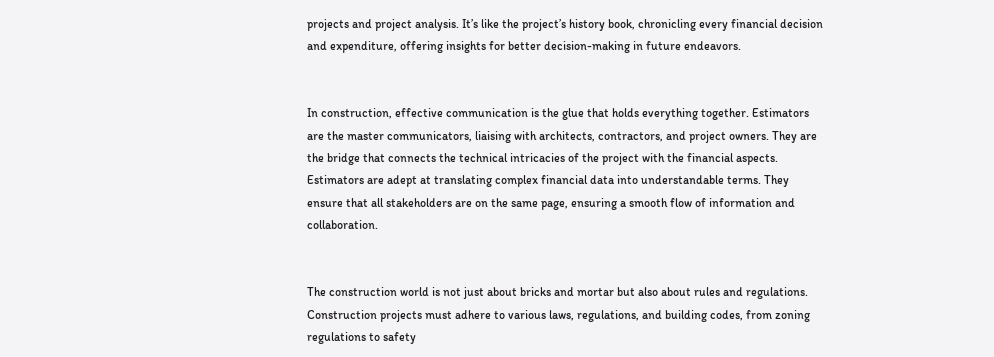projects and project analysis. It’s like the project’s history book, chronicling every financial decision and expenditure, offering insights for better decision-making in future endeavors.


In construction, effective communication is the glue that holds everything together. Estimators are the master communicators, liaising with architects, contractors, and project owners. They are the bridge that connects the technical intricacies of the project with the financial aspects. Estimators are adept at translating complex financial data into understandable terms. They ensure that all stakeholders are on the same page, ensuring a smooth flow of information and collaboration.


The construction world is not just about bricks and mortar but also about rules and regulations. Construction projects must adhere to various laws, regulations, and building codes, from zoning regulations to safety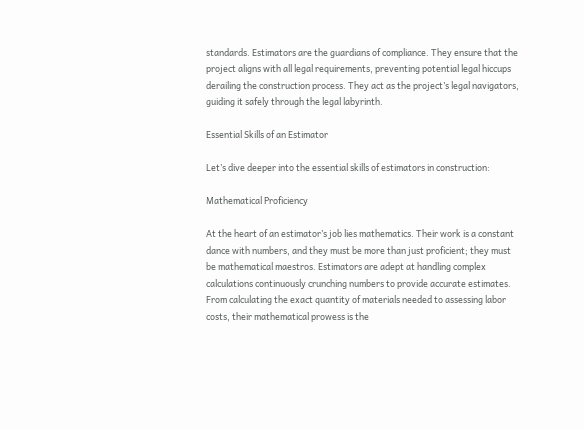standards. Estimators are the guardians of compliance. They ensure that the project aligns with all legal requirements, preventing potential legal hiccups derailing the construction process. They act as the project’s legal navigators, guiding it safely through the legal labyrinth.

Essential Skills of an Estimator

Let’s dive deeper into the essential skills of estimators in construction:

Mathematical Proficiency

At the heart of an estimator’s job lies mathematics. Their work is a constant dance with numbers, and they must be more than just proficient; they must be mathematical maestros. Estimators are adept at handling complex calculations continuously crunching numbers to provide accurate estimates. From calculating the exact quantity of materials needed to assessing labor costs, their mathematical prowess is the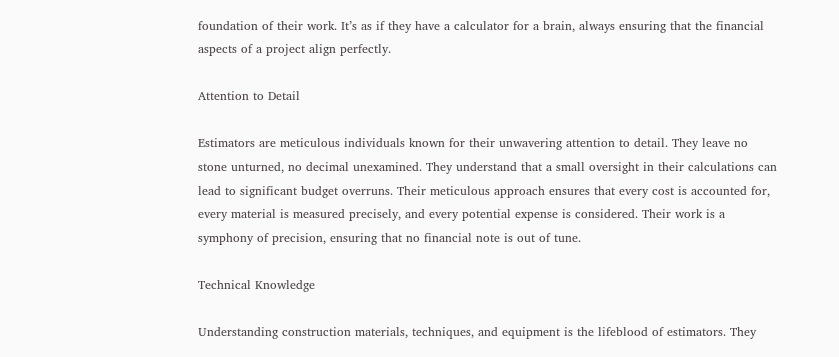foundation of their work. It’s as if they have a calculator for a brain, always ensuring that the financial aspects of a project align perfectly.

Attention to Detail

Estimators are meticulous individuals known for their unwavering attention to detail. They leave no stone unturned, no decimal unexamined. They understand that a small oversight in their calculations can lead to significant budget overruns. Their meticulous approach ensures that every cost is accounted for, every material is measured precisely, and every potential expense is considered. Their work is a symphony of precision, ensuring that no financial note is out of tune.

Technical Knowledge

Understanding construction materials, techniques, and equipment is the lifeblood of estimators. They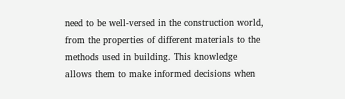need to be well-versed in the construction world, from the properties of different materials to the methods used in building. This knowledge allows them to make informed decisions when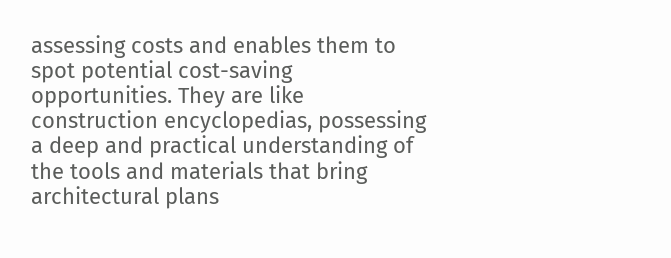assessing costs and enables them to spot potential cost-saving opportunities. They are like construction encyclopedias, possessing a deep and practical understanding of the tools and materials that bring architectural plans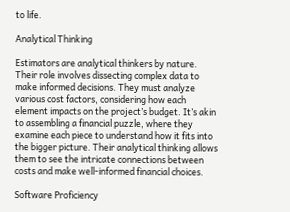to life.

Analytical Thinking

Estimators are analytical thinkers by nature. Their role involves dissecting complex data to make informed decisions. They must analyze various cost factors, considering how each element impacts on the project’s budget. It’s akin to assembling a financial puzzle, where they examine each piece to understand how it fits into the bigger picture. Their analytical thinking allows them to see the intricate connections between costs and make well-informed financial choices.

Software Proficiency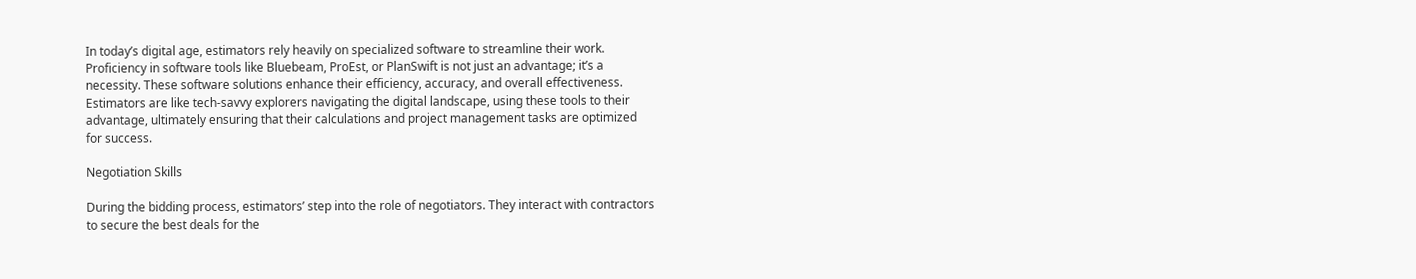In today’s digital age, estimators rely heavily on specialized software to streamline their work. Proficiency in software tools like Bluebeam, ProEst, or PlanSwift is not just an advantage; it’s a necessity. These software solutions enhance their efficiency, accuracy, and overall effectiveness. Estimators are like tech-savvy explorers navigating the digital landscape, using these tools to their advantage, ultimately ensuring that their calculations and project management tasks are optimized for success.

Negotiation Skills

During the bidding process, estimators’ step into the role of negotiators. They interact with contractors to secure the best deals for the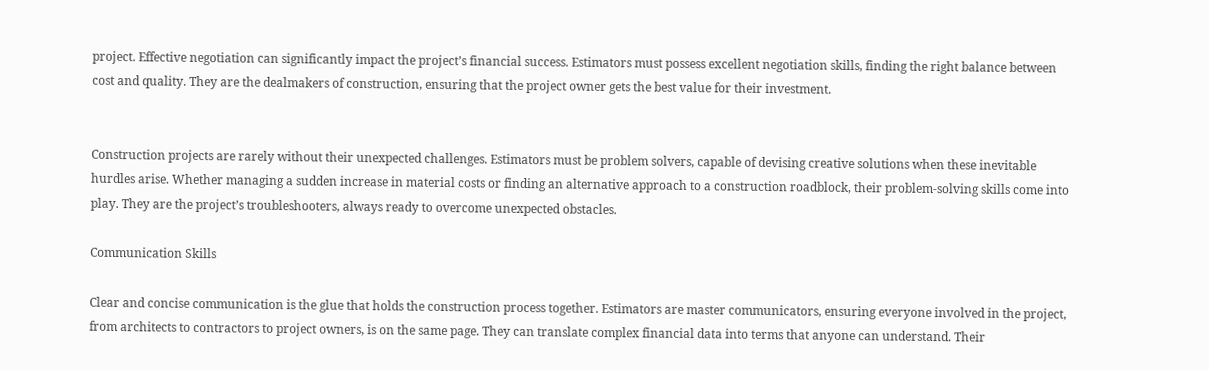project. Effective negotiation can significantly impact the project’s financial success. Estimators must possess excellent negotiation skills, finding the right balance between cost and quality. They are the dealmakers of construction, ensuring that the project owner gets the best value for their investment.


Construction projects are rarely without their unexpected challenges. Estimators must be problem solvers, capable of devising creative solutions when these inevitable hurdles arise. Whether managing a sudden increase in material costs or finding an alternative approach to a construction roadblock, their problem-solving skills come into play. They are the project’s troubleshooters, always ready to overcome unexpected obstacles.

Communication Skills

Clear and concise communication is the glue that holds the construction process together. Estimators are master communicators, ensuring everyone involved in the project, from architects to contractors to project owners, is on the same page. They can translate complex financial data into terms that anyone can understand. Their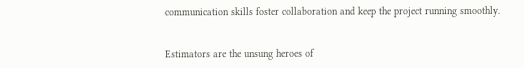communication skills foster collaboration and keep the project running smoothly.


Estimators are the unsung heroes of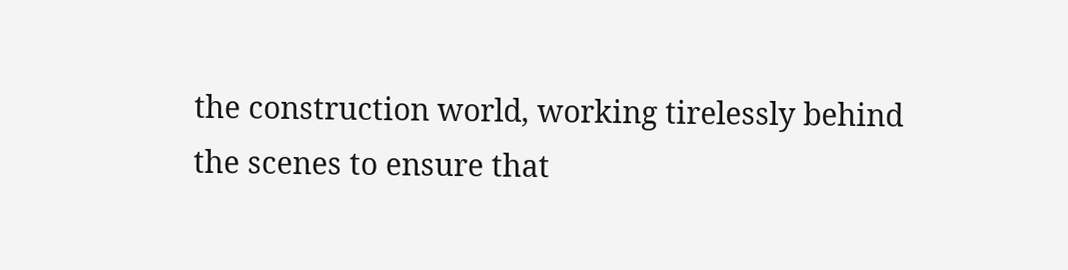the construction world, working tirelessly behind the scenes to ensure that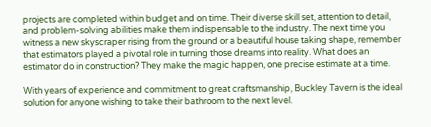projects are completed within budget and on time. Their diverse skill set, attention to detail, and problem-solving abilities make them indispensable to the industry. The next time you witness a new skyscraper rising from the ground or a beautiful house taking shape, remember that estimators played a pivotal role in turning those dreams into reality. What does an estimator do in construction? They make the magic happen, one precise estimate at a time.

With years of experience and commitment to great craftsmanship, Buckley Tavern is the ideal solution for anyone wishing to take their bathroom to the next level.